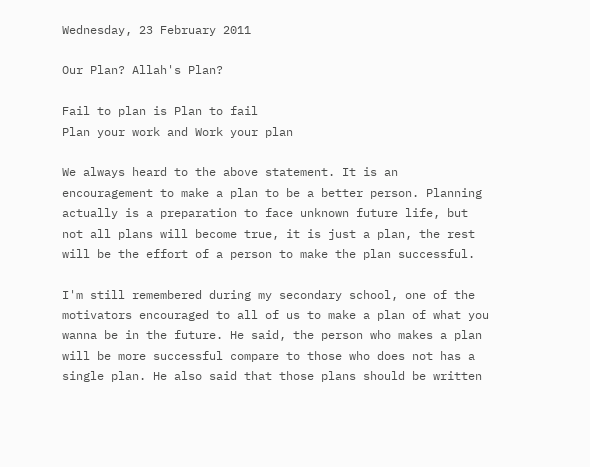Wednesday, 23 February 2011

Our Plan? Allah's Plan?

Fail to plan is Plan to fail
Plan your work and Work your plan

We always heard to the above statement. It is an encouragement to make a plan to be a better person. Planning actually is a preparation to face unknown future life, but not all plans will become true, it is just a plan, the rest will be the effort of a person to make the plan successful.

I'm still remembered during my secondary school, one of the motivators encouraged to all of us to make a plan of what you wanna be in the future. He said, the person who makes a plan will be more successful compare to those who does not has a single plan. He also said that those plans should be written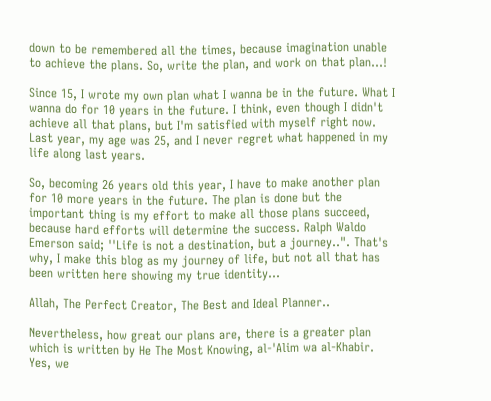down to be remembered all the times, because imagination unable to achieve the plans. So, write the plan, and work on that plan...!

Since 15, I wrote my own plan what I wanna be in the future. What I wanna do for 10 years in the future. I think, even though I didn't achieve all that plans, but I'm satisfied with myself right now. Last year, my age was 25, and I never regret what happened in my life along last years.

So, becoming 26 years old this year, I have to make another plan for 10 more years in the future. The plan is done but the important thing is my effort to make all those plans succeed, because hard efforts will determine the success. Ralph Waldo Emerson said; ''Life is not a destination, but a journey..". That's why, I make this blog as my journey of life, but not all that has been written here showing my true identity...

Allah, The Perfect Creator, The Best and Ideal Planner..

Nevertheless, how great our plans are, there is a greater plan which is written by He The Most Knowing, al-'Alim wa al-Khabir. Yes, we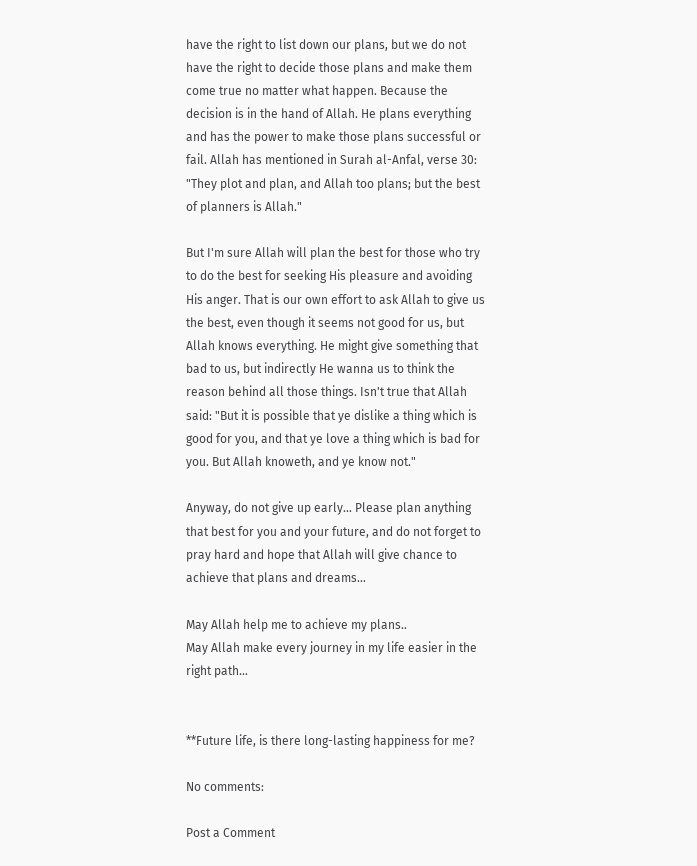have the right to list down our plans, but we do not have the right to decide those plans and make them come true no matter what happen. Because the decision is in the hand of Allah. He plans everything and has the power to make those plans successful or fail. Allah has mentioned in Surah al-Anfal, verse 30: "They plot and plan, and Allah too plans; but the best of planners is Allah."

But I'm sure Allah will plan the best for those who try to do the best for seeking His pleasure and avoiding His anger. That is our own effort to ask Allah to give us the best, even though it seems not good for us, but Allah knows everything. He might give something that bad to us, but indirectly He wanna us to think the reason behind all those things. Isn't true that Allah said: "But it is possible that ye dislike a thing which is good for you, and that ye love a thing which is bad for you. But Allah knoweth, and ye know not."

Anyway, do not give up early... Please plan anything that best for you and your future, and do not forget to pray hard and hope that Allah will give chance to achieve that plans and dreams...

May Allah help me to achieve my plans..
May Allah make every journey in my life easier in the right path...


**Future life, is there long-lasting happiness for me?

No comments:

Post a Comment